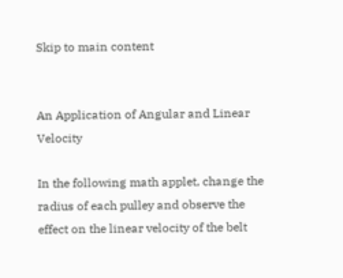Skip to main content


An Application of Angular and Linear Velocity

In the following math applet, change the radius of each pulley and observe the effect on the linear velocity of the belt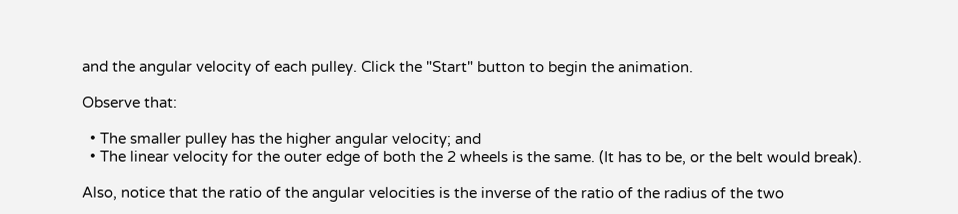and the angular velocity of each pulley. Click the "Start" button to begin the animation.

Observe that:

  • The smaller pulley has the higher angular velocity; and
  • The linear velocity for the outer edge of both the 2 wheels is the same. (It has to be, or the belt would break).

Also, notice that the ratio of the angular velocities is the inverse of the ratio of the radius of the two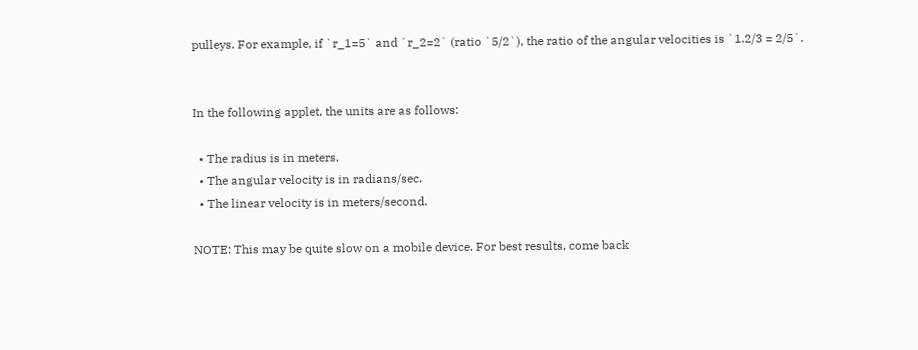pulleys. For example, if `r_1=5` and `r_2=2` (ratio `5/2`), the ratio of the angular velocities is `1.2/3 = 2/5`.


In the following applet, the units are as follows:

  • The radius is in meters.
  • The angular velocity is in radians/sec.
  • The linear velocity is in meters/second.

NOTE: This may be quite slow on a mobile device. For best results, come back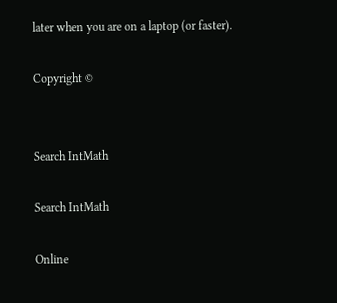later when you are on a laptop (or faster).

Copyright ©


Search IntMath

Search IntMath

Online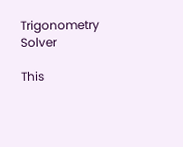Trigonometry Solver

This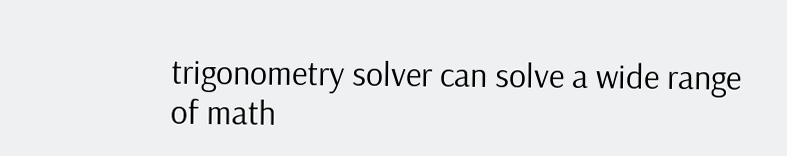trigonometry solver can solve a wide range of math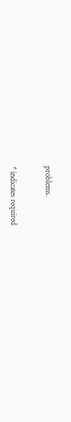problems.


* indicates required